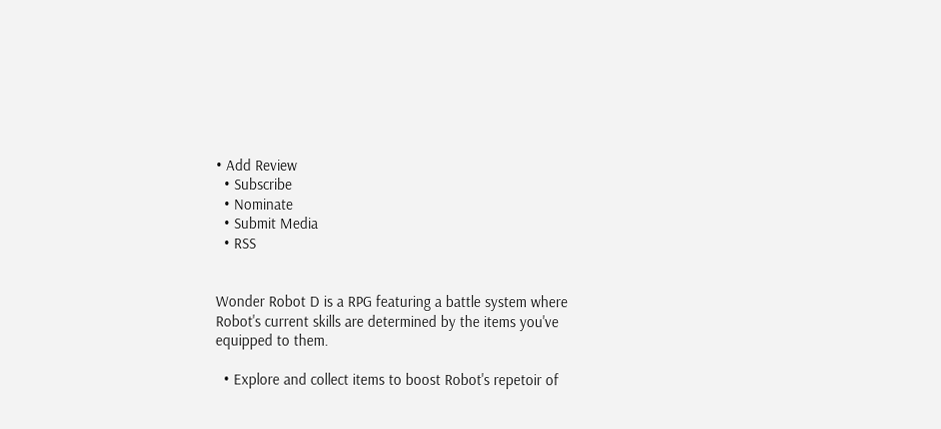• Add Review
  • Subscribe
  • Nominate
  • Submit Media
  • RSS


Wonder Robot D is a RPG featuring a battle system where Robot's current skills are determined by the items you've equipped to them.

  • Explore and collect items to boost Robot's repetoir of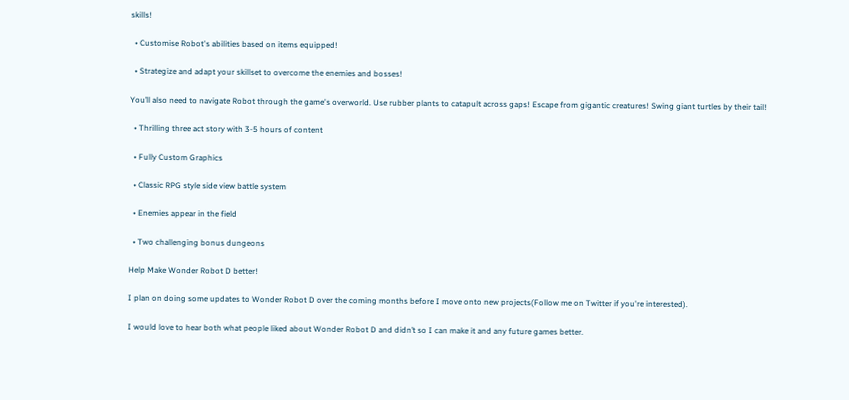skills!

  • Customise Robot's abilities based on items equipped!

  • Strategize and adapt your skillset to overcome the enemies and bosses!

You’ll also need to navigate Robot through the game's overworld. Use rubber plants to catapult across gaps! Escape from gigantic creatures! Swing giant turtles by their tail!

  • Thrilling three act story with 3-5 hours of content

  • Fully Custom Graphics

  • Classic RPG style side view battle system

  • Enemies appear in the field

  • Two challenging bonus dungeons

Help Make Wonder Robot D better!

I plan on doing some updates to Wonder Robot D over the coming months before I move onto new projects(Follow me on Twitter if you're interested).

I would love to hear both what people liked about Wonder Robot D and didn’t so I can make it and any future games better.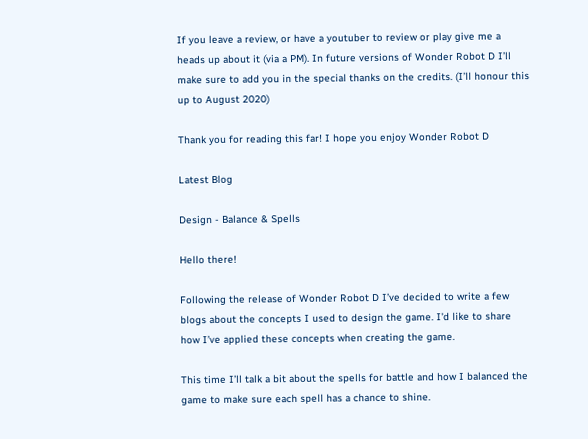If you leave a review, or have a youtuber to review or play give me a heads up about it (via a PM). In future versions of Wonder Robot D I’ll make sure to add you in the special thanks on the credits. (I’ll honour this up to August 2020)

Thank you for reading this far! I hope you enjoy Wonder Robot D

Latest Blog

Design - Balance & Spells

Hello there!

Following the release of Wonder Robot D I’ve decided to write a few blogs about the concepts I used to design the game. I'd like to share how I’ve applied these concepts when creating the game.

This time I’ll talk a bit about the spells for battle and how I balanced the game to make sure each spell has a chance to shine.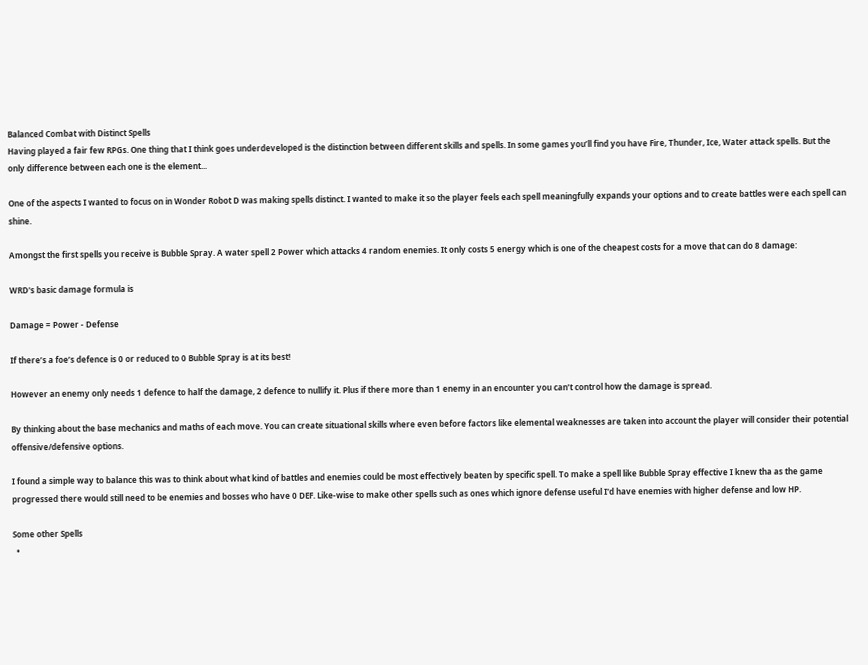Balanced Combat with Distinct Spells
Having played a fair few RPGs. One thing that I think goes underdeveloped is the distinction between different skills and spells. In some games you’ll find you have Fire, Thunder, Ice, Water attack spells. But the only difference between each one is the element...

One of the aspects I wanted to focus on in Wonder Robot D was making spells distinct. I wanted to make it so the player feels each spell meaningfully expands your options and to create battles were each spell can shine.

Amongst the first spells you receive is Bubble Spray. A water spell 2 Power which attacks 4 random enemies. It only costs 5 energy which is one of the cheapest costs for a move that can do 8 damage:

WRD's basic damage formula is

Damage = Power - Defense

If there’s a foe’s defence is 0 or reduced to 0 Bubble Spray is at its best!

However an enemy only needs 1 defence to half the damage, 2 defence to nullify it. Plus if there more than 1 enemy in an encounter you can’t control how the damage is spread.

By thinking about the base mechanics and maths of each move. You can create situational skills where even before factors like elemental weaknesses are taken into account the player will consider their potential offensive/defensive options.

I found a simple way to balance this was to think about what kind of battles and enemies could be most effectively beaten by specific spell. To make a spell like Bubble Spray effective I knew tha as the game progressed there would still need to be enemies and bosses who have 0 DEF. Like-wise to make other spells such as ones which ignore defense useful I'd have enemies with higher defense and low HP.

Some other Spells
  •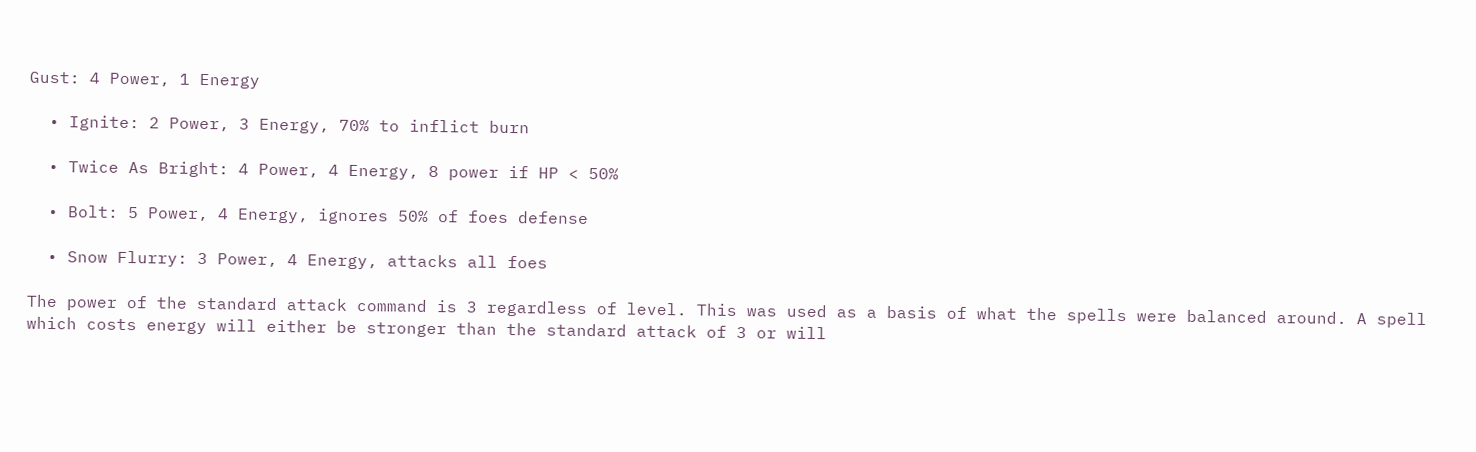Gust: 4 Power, 1 Energy

  • Ignite: 2 Power, 3 Energy, 70% to inflict burn

  • Twice As Bright: 4 Power, 4 Energy, 8 power if HP < 50%

  • Bolt: 5 Power, 4 Energy, ignores 50% of foes defense

  • Snow Flurry: 3 Power, 4 Energy, attacks all foes

The power of the standard attack command is 3 regardless of level. This was used as a basis of what the spells were balanced around. A spell which costs energy will either be stronger than the standard attack of 3 or will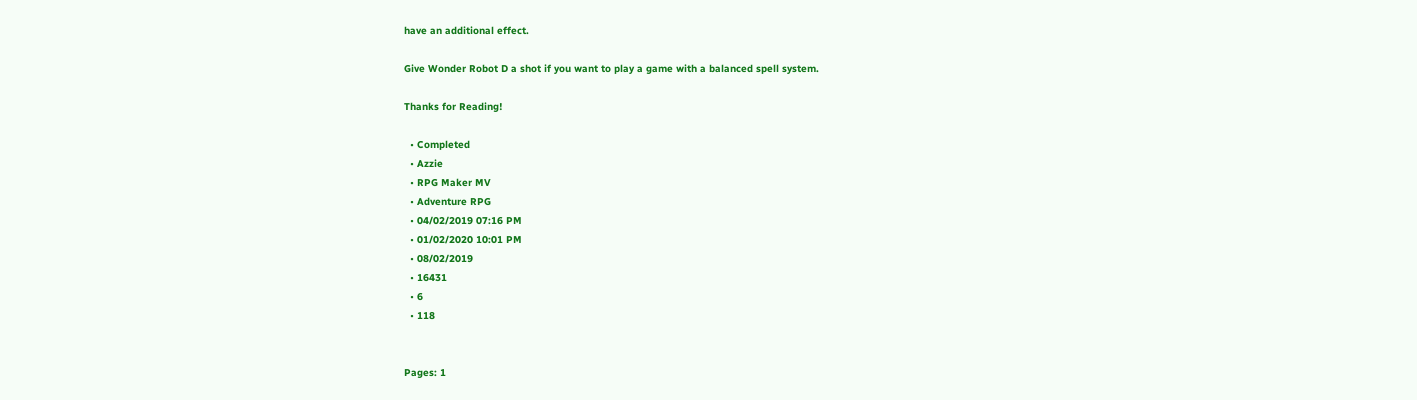have an additional effect.

Give Wonder Robot D a shot if you want to play a game with a balanced spell system.

Thanks for Reading!

  • Completed
  • Azzie
  • RPG Maker MV
  • Adventure RPG
  • 04/02/2019 07:16 PM
  • 01/02/2020 10:01 PM
  • 08/02/2019
  • 16431
  • 6
  • 118


Pages: 1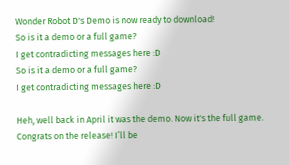Wonder Robot D's Demo is now ready to download!
So is it a demo or a full game?
I get contradicting messages here :D
So is it a demo or a full game?
I get contradicting messages here :D

Heh, well back in April it was the demo. Now it's the full game.
Congrats on the release! I’ll be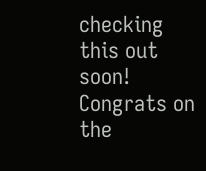checking this out soon!
Congrats on the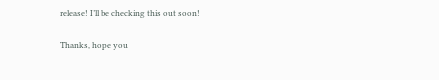release! I’ll be checking this out soon!

Thanks, hope you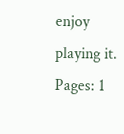enjoy playing it.
Pages: 1